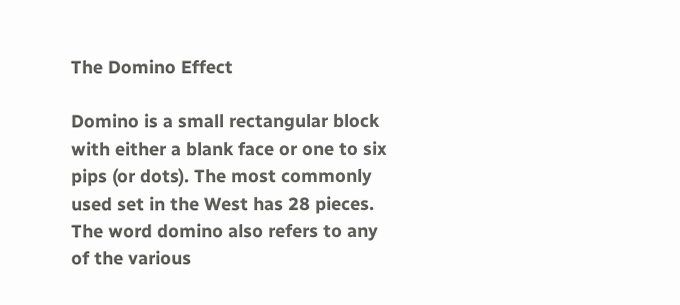The Domino Effect

Domino is a small rectangular block with either a blank face or one to six pips (or dots). The most commonly used set in the West has 28 pieces. The word domino also refers to any of the various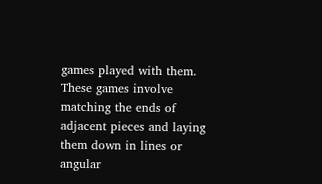games played with them. These games involve matching the ends of adjacent pieces and laying them down in lines or angular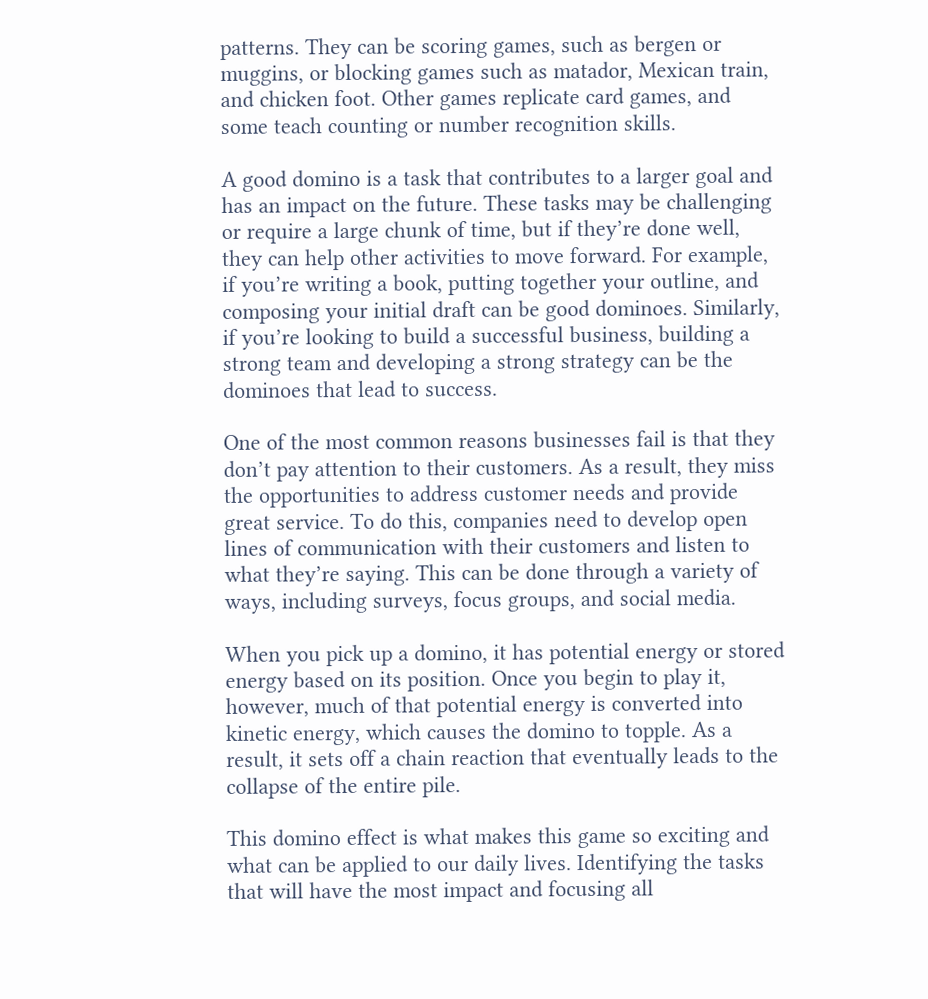patterns. They can be scoring games, such as bergen or muggins, or blocking games such as matador, Mexican train, and chicken foot. Other games replicate card games, and some teach counting or number recognition skills.

A good domino is a task that contributes to a larger goal and has an impact on the future. These tasks may be challenging or require a large chunk of time, but if they’re done well, they can help other activities to move forward. For example, if you’re writing a book, putting together your outline, and composing your initial draft can be good dominoes. Similarly, if you’re looking to build a successful business, building a strong team and developing a strong strategy can be the dominoes that lead to success.

One of the most common reasons businesses fail is that they don’t pay attention to their customers. As a result, they miss the opportunities to address customer needs and provide great service. To do this, companies need to develop open lines of communication with their customers and listen to what they’re saying. This can be done through a variety of ways, including surveys, focus groups, and social media.

When you pick up a domino, it has potential energy or stored energy based on its position. Once you begin to play it, however, much of that potential energy is converted into kinetic energy, which causes the domino to topple. As a result, it sets off a chain reaction that eventually leads to the collapse of the entire pile.

This domino effect is what makes this game so exciting and what can be applied to our daily lives. Identifying the tasks that will have the most impact and focusing all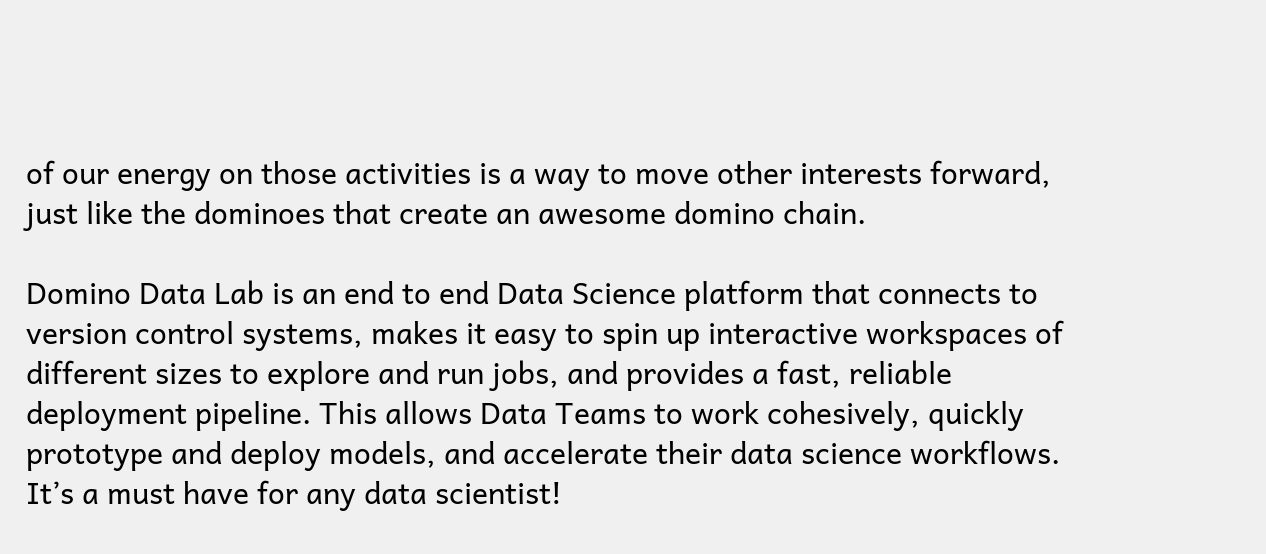of our energy on those activities is a way to move other interests forward, just like the dominoes that create an awesome domino chain.

Domino Data Lab is an end to end Data Science platform that connects to version control systems, makes it easy to spin up interactive workspaces of different sizes to explore and run jobs, and provides a fast, reliable deployment pipeline. This allows Data Teams to work cohesively, quickly prototype and deploy models, and accelerate their data science workflows. It’s a must have for any data scientist!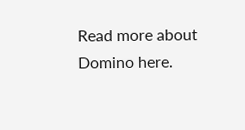Read more about Domino here.